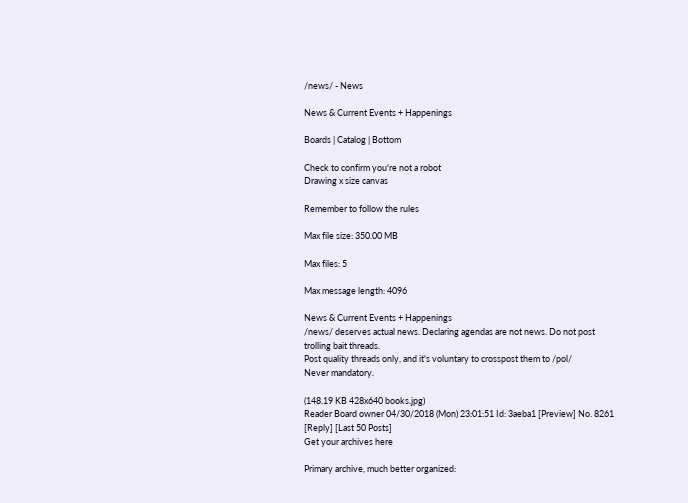/news/ - News

News & Current Events + Happenings

Boards | Catalog | Bottom

Check to confirm you're not a robot
Drawing x size canvas

Remember to follow the rules

Max file size: 350.00 MB

Max files: 5

Max message length: 4096

News & Current Events + Happenings
/news/ deserves actual news. Declaring agendas are not news. Do not post trolling bait threads.
Post quality threads only, and it's voluntary to crosspost them to /pol/
Never mandatory.

(148.19 KB 428x640 books.jpg)
Reader Board owner 04/30/2018 (Mon) 23:01:51 Id: 3aeba1 [Preview] No. 8261 [Reply] [Last 50 Posts]
Get your archives here

Primary archive, much better organized: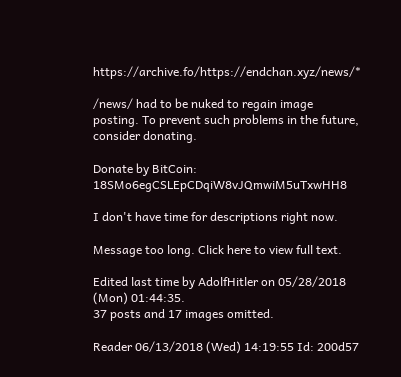https://archive.fo/https://endchan.xyz/news/*

/news/ had to be nuked to regain image posting. To prevent such problems in the future, consider donating.

Donate by BitCoin: 18SMo6egCSLEpCDqiW8vJQmwiM5uTxwHH8

I don't have time for descriptions right now.

Message too long. Click here to view full text.

Edited last time by AdolfHitler on 05/28/2018 (Mon) 01:44:35.
37 posts and 17 images omitted.

Reader 06/13/2018 (Wed) 14:19:55 Id: 200d57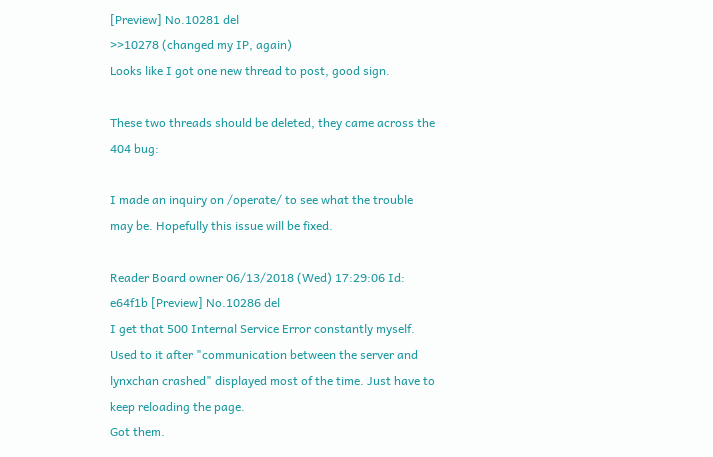[Preview] No.10281 del
>>10278 (changed my IP, again)
Looks like I got one new thread to post, good sign.

These two threads should be deleted, they came across the 404 bug:

I made an inquiry on /operate/ to see what the trouble may be. Hopefully this issue will be fixed.

Reader Board owner 06/13/2018 (Wed) 17:29:06 Id: e64f1b [Preview] No.10286 del
I get that 500 Internal Service Error constantly myself. Used to it after "communication between the server and lynxchan crashed" displayed most of the time. Just have to keep reloading the page.
Got them.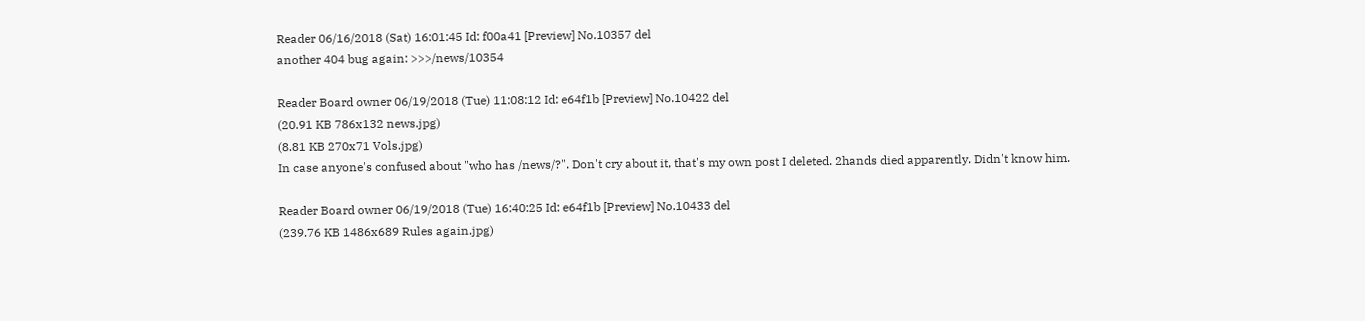Reader 06/16/2018 (Sat) 16:01:45 Id: f00a41 [Preview] No.10357 del
another 404 bug again: >>>/news/10354

Reader Board owner 06/19/2018 (Tue) 11:08:12 Id: e64f1b [Preview] No.10422 del
(20.91 KB 786x132 news.jpg)
(8.81 KB 270x71 Vols.jpg)
In case anyone's confused about "who has /news/?". Don't cry about it, that's my own post I deleted. 2hands died apparently. Didn't know him.

Reader Board owner 06/19/2018 (Tue) 16:40:25 Id: e64f1b [Preview] No.10433 del
(239.76 KB 1486x689 Rules again.jpg)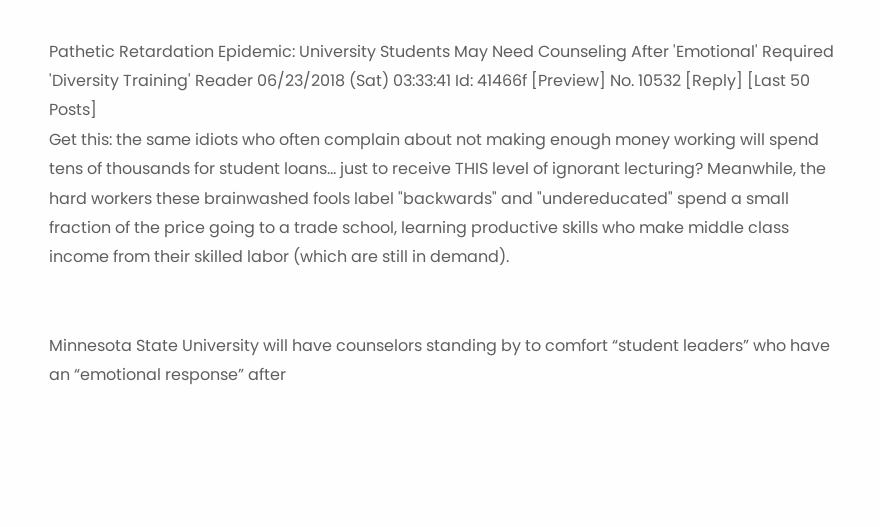Pathetic Retardation Epidemic: University Students May Need Counseling After 'Emotional' Required 'Diversity Training' Reader 06/23/2018 (Sat) 03:33:41 Id: 41466f [Preview] No. 10532 [Reply] [Last 50 Posts]
Get this: the same idiots who often complain about not making enough money working will spend tens of thousands for student loans... just to receive THIS level of ignorant lecturing? Meanwhile, the hard workers these brainwashed fools label "backwards" and "undereducated" spend a small fraction of the price going to a trade school, learning productive skills who make middle class income from their skilled labor (which are still in demand).


Minnesota State University will have counselors standing by to comfort “student leaders” who have an “emotional response” after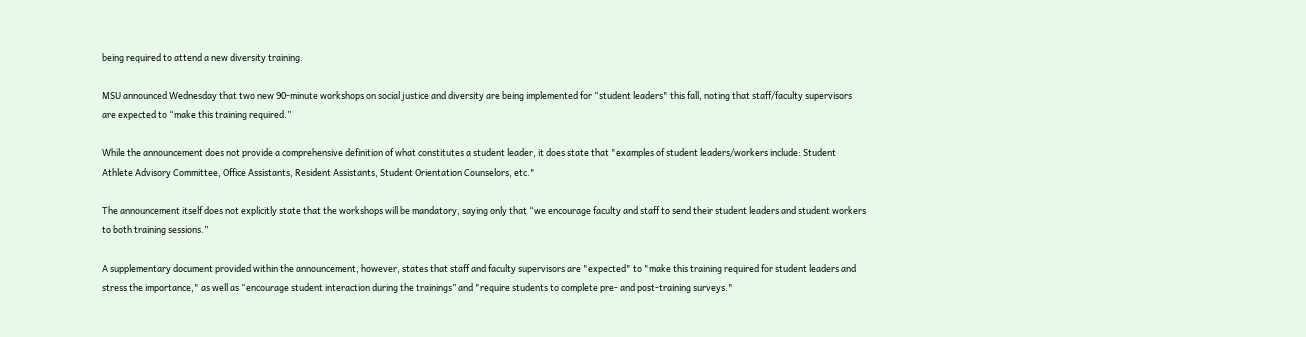being required to attend a new diversity training.

MSU announced Wednesday that two new 90-minute workshops on social justice and diversity are being implemented for “student leaders" this fall, noting that staff/faculty supervisors are expected to “make this training required.”

While the announcement does not provide a comprehensive definition of what constitutes a student leader, it does state that "examples of student leaders/workers include: Student Athlete Advisory Committee, Office Assistants, Resident Assistants, Student Orientation Counselors, etc."

The announcement itself does not explicitly state that the workshops will be mandatory, saying only that “we encourage faculty and staff to send their student leaders and student workers to both training sessions.”

A supplementary document provided within the announcement, however, states that staff and faculty supervisors are "expected" to "make this training required for student leaders and stress the importance," as well as “encourage student interaction during the trainings” and "require students to complete pre- and post-training surveys."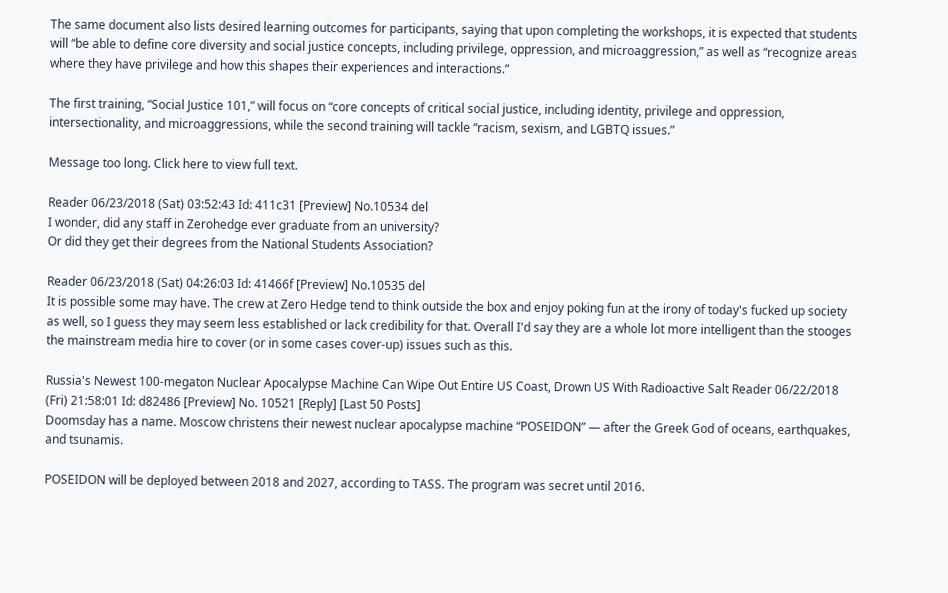The same document also lists desired learning outcomes for participants, saying that upon completing the workshops, it is expected that students will “be able to define core diversity and social justice concepts, including privilege, oppression, and microaggression,” as well as “recognize areas where they have privilege and how this shapes their experiences and interactions.”

The first training, “Social Justice 101,” will focus on “core concepts of critical social justice, including identity, privilege and oppression, intersectionality, and microaggressions, while the second training will tackle “racism, sexism, and LGBTQ issues.”

Message too long. Click here to view full text.

Reader 06/23/2018 (Sat) 03:52:43 Id: 411c31 [Preview] No.10534 del
I wonder, did any staff in Zerohedge ever graduate from an university?
Or did they get their degrees from the National Students Association?

Reader 06/23/2018 (Sat) 04:26:03 Id: 41466f [Preview] No.10535 del
It is possible some may have. The crew at Zero Hedge tend to think outside the box and enjoy poking fun at the irony of today's fucked up society as well, so I guess they may seem less established or lack credibility for that. Overall I'd say they are a whole lot more intelligent than the stooges the mainstream media hire to cover (or in some cases cover-up) issues such as this.

Russia's Newest 100-megaton Nuclear Apocalypse Machine Can Wipe Out Entire US Coast, Drown US With Radioactive Salt Reader 06/22/2018 (Fri) 21:58:01 Id: d82486 [Preview] No. 10521 [Reply] [Last 50 Posts]
Doomsday has a name. Moscow christens their newest nuclear apocalypse machine “POSEIDON” — after the Greek God of oceans, earthquakes, and tsunamis.

POSEIDON will be deployed between 2018 and 2027, according to TASS. The program was secret until 2016.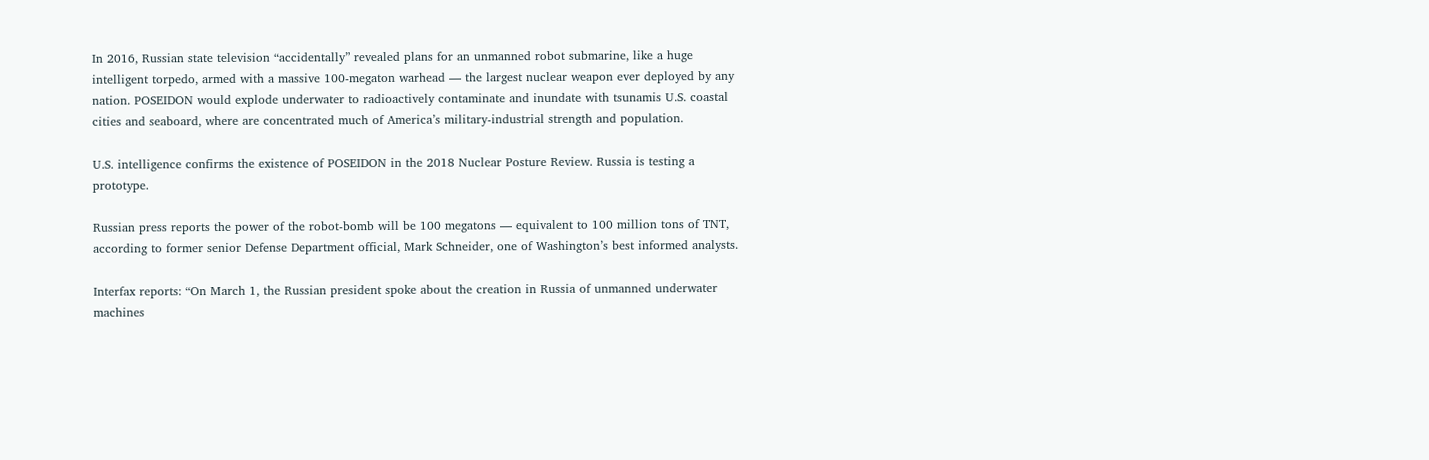In 2016, Russian state television “accidentally” revealed plans for an unmanned robot submarine, like a huge intelligent torpedo, armed with a massive 100-megaton warhead — the largest nuclear weapon ever deployed by any nation. POSEIDON would explode underwater to radioactively contaminate and inundate with tsunamis U.S. coastal cities and seaboard, where are concentrated much of America’s military-industrial strength and population.

U.S. intelligence confirms the existence of POSEIDON in the 2018 Nuclear Posture Review. Russia is testing a prototype.

Russian press reports the power of the robot-bomb will be 100 megatons — equivalent to 100 million tons of TNT, according to former senior Defense Department official, Mark Schneider, one of Washington’s best informed analysts.

Interfax reports: “On March 1, the Russian president spoke about the creation in Russia of unmanned underwater machines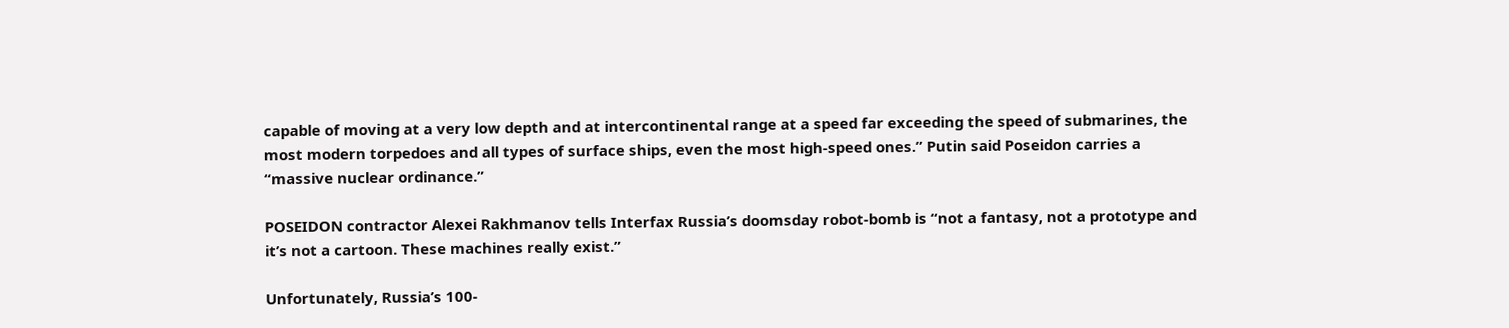capable of moving at a very low depth and at intercontinental range at a speed far exceeding the speed of submarines, the most modern torpedoes and all types of surface ships, even the most high-speed ones.” Putin said Poseidon carries a “massive nuclear ordinance.”

POSEIDON contractor Alexei Rakhmanov tells Interfax Russia’s doomsday robot-bomb is “not a fantasy, not a prototype and it’s not a cartoon. These machines really exist.”

Unfortunately, Russia’s 100-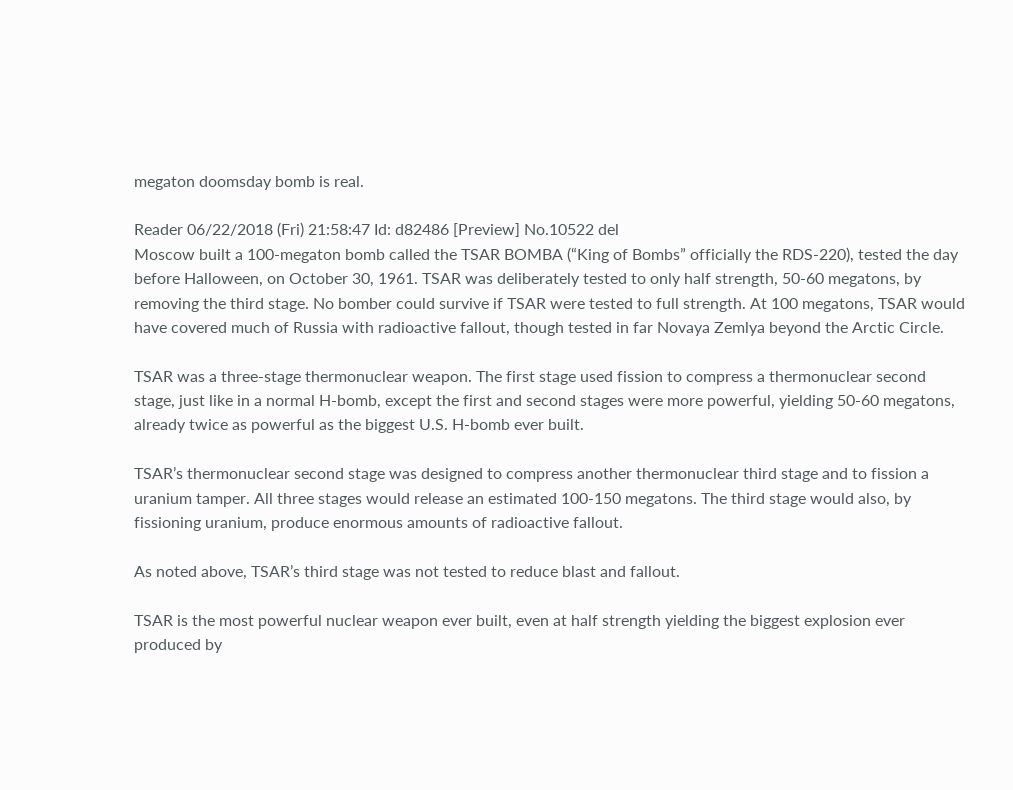megaton doomsday bomb is real.

Reader 06/22/2018 (Fri) 21:58:47 Id: d82486 [Preview] No.10522 del
Moscow built a 100-megaton bomb called the TSAR BOMBA (“King of Bombs” officially the RDS-220), tested the day before Halloween, on October 30, 1961. TSAR was deliberately tested to only half strength, 50-60 megatons, by removing the third stage. No bomber could survive if TSAR were tested to full strength. At 100 megatons, TSAR would have covered much of Russia with radioactive fallout, though tested in far Novaya Zemlya beyond the Arctic Circle.

TSAR was a three-stage thermonuclear weapon. The first stage used fission to compress a thermonuclear second stage, just like in a normal H-bomb, except the first and second stages were more powerful, yielding 50-60 megatons, already twice as powerful as the biggest U.S. H-bomb ever built.

TSAR’s thermonuclear second stage was designed to compress another thermonuclear third stage and to fission a uranium tamper. All three stages would release an estimated 100-150 megatons. The third stage would also, by fissioning uranium, produce enormous amounts of radioactive fallout.

As noted above, TSAR’s third stage was not tested to reduce blast and fallout.

TSAR is the most powerful nuclear weapon ever built, even at half strength yielding the biggest explosion ever produced by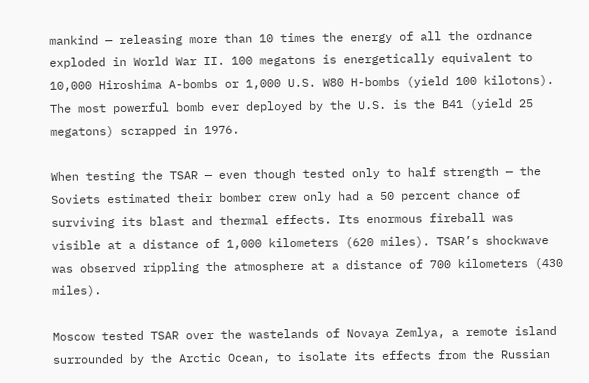mankind — releasing more than 10 times the energy of all the ordnance exploded in World War II. 100 megatons is energetically equivalent to 10,000 Hiroshima A-bombs or 1,000 U.S. W80 H-bombs (yield 100 kilotons). The most powerful bomb ever deployed by the U.S. is the B41 (yield 25 megatons) scrapped in 1976.

When testing the TSAR — even though tested only to half strength — the Soviets estimated their bomber crew only had a 50 percent chance of surviving its blast and thermal effects. Its enormous fireball was visible at a distance of 1,000 kilometers (620 miles). TSAR’s shockwave was observed rippling the atmosphere at a distance of 700 kilometers (430 miles).

Moscow tested TSAR over the wastelands of Novaya Zemlya, a remote island surrounded by the Arctic Ocean, to isolate its effects from the Russian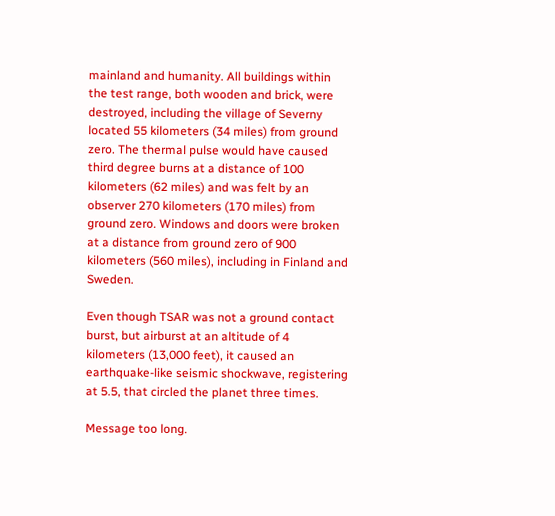mainland and humanity. All buildings within the test range, both wooden and brick, were destroyed, including the village of Severny located 55 kilometers (34 miles) from ground zero. The thermal pulse would have caused third degree burns at a distance of 100 kilometers (62 miles) and was felt by an observer 270 kilometers (170 miles) from ground zero. Windows and doors were broken at a distance from ground zero of 900 kilometers (560 miles), including in Finland and Sweden.

Even though TSAR was not a ground contact burst, but airburst at an altitude of 4 kilometers (13,000 feet), it caused an earthquake-like seismic shockwave, registering at 5.5, that circled the planet three times.

Message too long.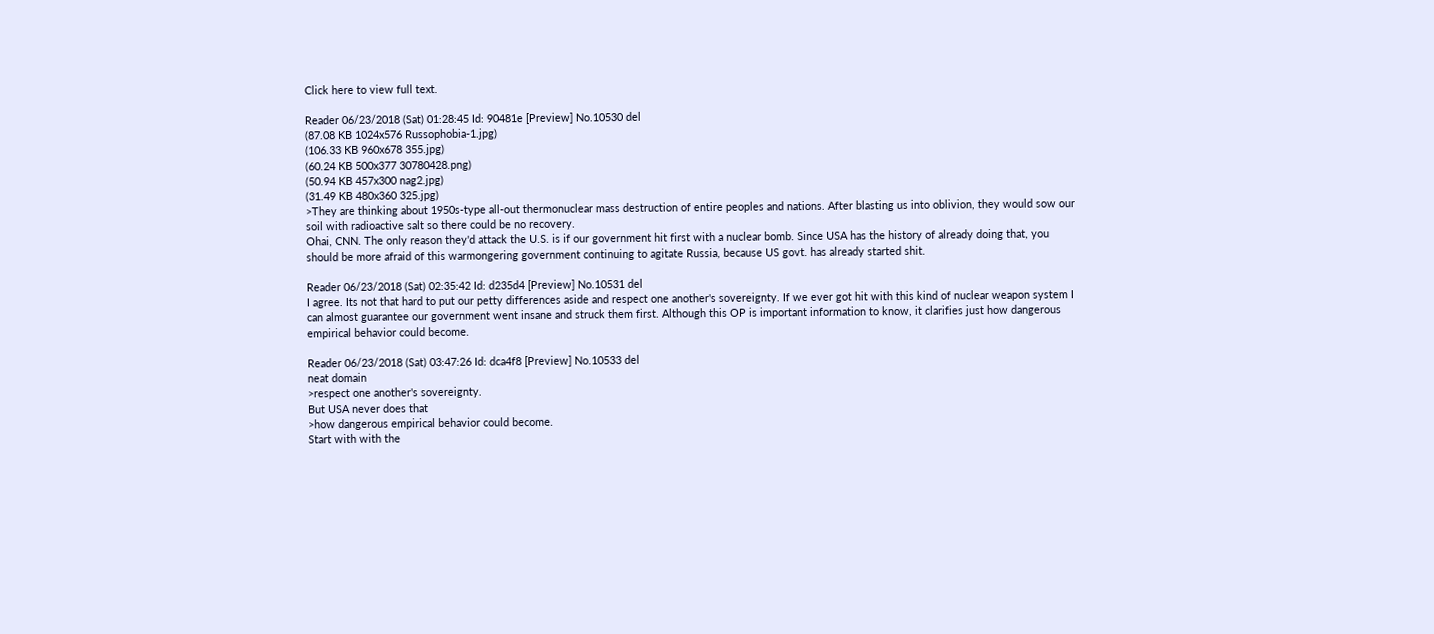Click here to view full text.

Reader 06/23/2018 (Sat) 01:28:45 Id: 90481e [Preview] No.10530 del
(87.08 KB 1024x576 Russophobia-1.jpg)
(106.33 KB 960x678 355.jpg)
(60.24 KB 500x377 30780428.png)
(50.94 KB 457x300 nag2.jpg)
(31.49 KB 480x360 325.jpg)
>They are thinking about 1950s-type all-out thermonuclear mass destruction of entire peoples and nations. After blasting us into oblivion, they would sow our soil with radioactive salt so there could be no recovery.
Ohai, CNN. The only reason they'd attack the U.S. is if our government hit first with a nuclear bomb. Since USA has the history of already doing that, you should be more afraid of this warmongering government continuing to agitate Russia, because US govt. has already started shit.

Reader 06/23/2018 (Sat) 02:35:42 Id: d235d4 [Preview] No.10531 del
I agree. Its not that hard to put our petty differences aside and respect one another's sovereignty. If we ever got hit with this kind of nuclear weapon system I can almost guarantee our government went insane and struck them first. Although this OP is important information to know, it clarifies just how dangerous empirical behavior could become.

Reader 06/23/2018 (Sat) 03:47:26 Id: dca4f8 [Preview] No.10533 del
neat domain
>respect one another's sovereignty.
But USA never does that
>how dangerous empirical behavior could become.
Start with with the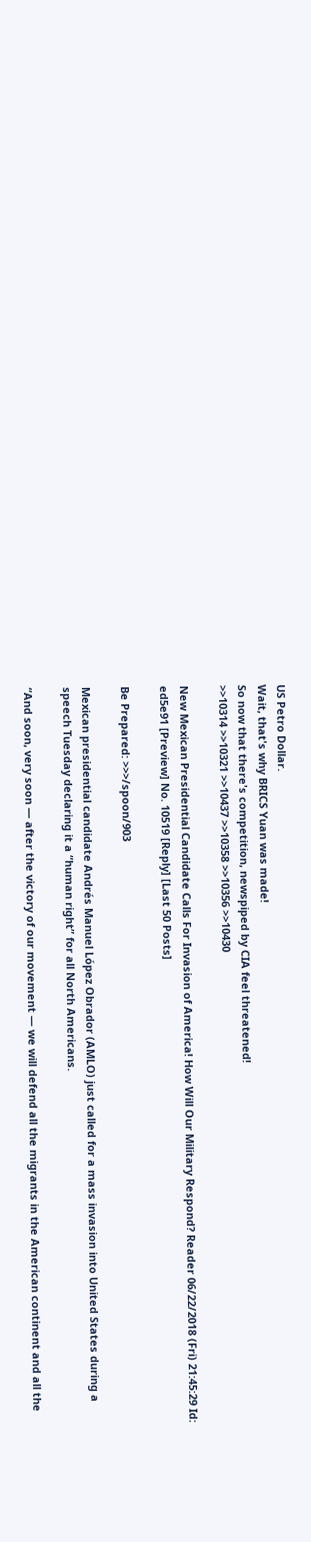US Petro Dollar.
Wait, that's why BRICS Yuan was made!
So now that there's competition, newspiped by CIA feel threatened!
>>10314 >>10321 >>10437 >>10358 >>10356 >>10430

New Mexican Presidential Candidate Calls For Invasion of America! How Will Our Military Respond? Reader 06/22/2018 (Fri) 21:45:29 Id: ed5e91 [Preview] No. 10519 [Reply] [Last 50 Posts]

Be Prepared: >>>/spoon/903

Mexican presidential candidate Andrés Manuel López Obrador (AMLO) just called for a mass invasion into United States during a speech Tuesday declaring it a “human right” for all North Americans.

“And soon, very soon — after the victory of our movement — we will defend all the migrants in the American continent and all the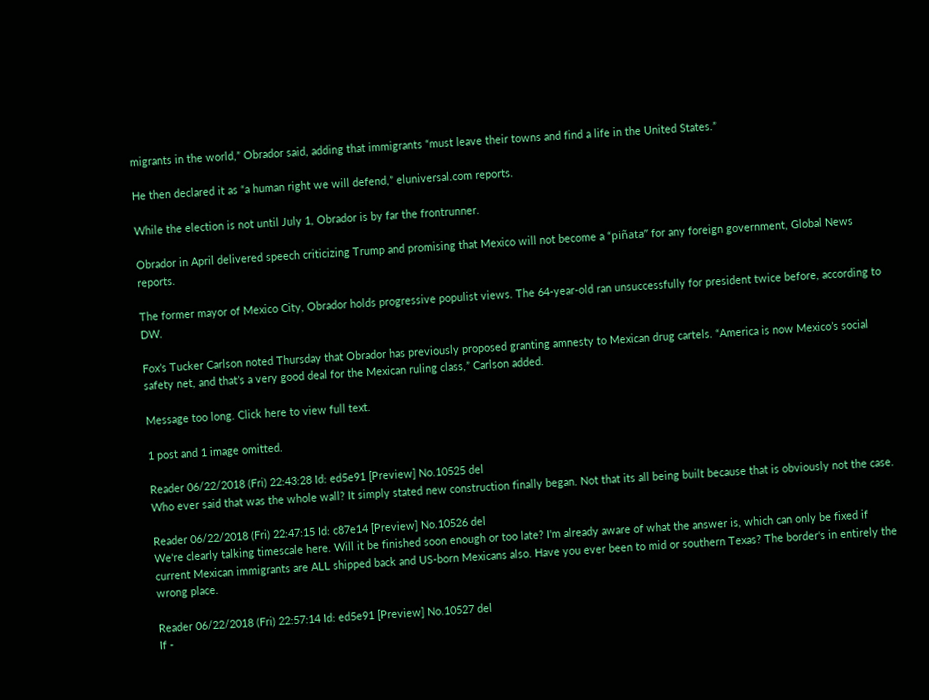migrants in the world,” Obrador said, adding that immigrants “must leave their towns and find a life in the United States.”

He then declared it as “a human right we will defend,” eluniversal.com reports.

While the election is not until July 1, Obrador is by far the frontrunner.

Obrador in April delivered speech criticizing Trump and promising that Mexico will not become a “piñata” for any foreign government, Global News reports.

The former mayor of Mexico City, Obrador holds progressive populist views. The 64-year-old ran unsuccessfully for president twice before, according to DW.

Fox’s Tucker Carlson noted Thursday that Obrador has previously proposed granting amnesty to Mexican drug cartels. “America is now Mexico’s social safety net, and that’s a very good deal for the Mexican ruling class,” Carlson added.

Message too long. Click here to view full text.

1 post and 1 image omitted.

Reader 06/22/2018 (Fri) 22:43:28 Id: ed5e91 [Preview] No.10525 del
Who ever said that was the whole wall? It simply stated new construction finally began. Not that its all being built because that is obviously not the case.

Reader 06/22/2018 (Fri) 22:47:15 Id: c87e14 [Preview] No.10526 del
We're clearly talking timescale here. Will it be finished soon enough or too late? I'm already aware of what the answer is, which can only be fixed if current Mexican immigrants are ALL shipped back and US-born Mexicans also. Have you ever been to mid or southern Texas? The border's in entirely the wrong place.

Reader 06/22/2018 (Fri) 22:57:14 Id: ed5e91 [Preview] No.10527 del
If -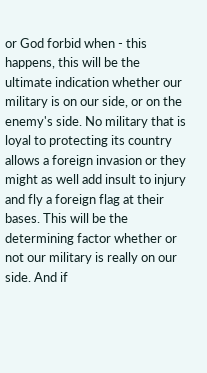or God forbid when - this happens, this will be the ultimate indication whether our military is on our side, or on the enemy's side. No military that is loyal to protecting its country allows a foreign invasion or they might as well add insult to injury and fly a foreign flag at their bases. This will be the determining factor whether or not our military is really on our side. And if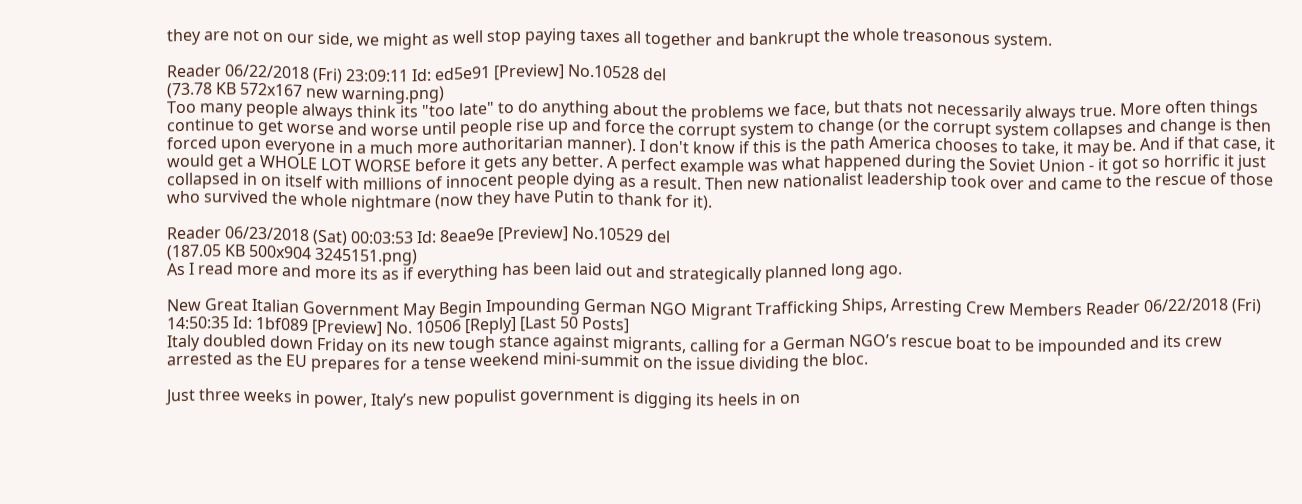they are not on our side, we might as well stop paying taxes all together and bankrupt the whole treasonous system.

Reader 06/22/2018 (Fri) 23:09:11 Id: ed5e91 [Preview] No.10528 del
(73.78 KB 572x167 new warning.png)
Too many people always think its "too late" to do anything about the problems we face, but thats not necessarily always true. More often things continue to get worse and worse until people rise up and force the corrupt system to change (or the corrupt system collapses and change is then forced upon everyone in a much more authoritarian manner). I don't know if this is the path America chooses to take, it may be. And if that case, it would get a WHOLE LOT WORSE before it gets any better. A perfect example was what happened during the Soviet Union - it got so horrific it just collapsed in on itself with millions of innocent people dying as a result. Then new nationalist leadership took over and came to the rescue of those who survived the whole nightmare (now they have Putin to thank for it).

Reader 06/23/2018 (Sat) 00:03:53 Id: 8eae9e [Preview] No.10529 del
(187.05 KB 500x904 3245151.png)
As I read more and more its as if everything has been laid out and strategically planned long ago.

New Great Italian Government May Begin Impounding German NGO Migrant Trafficking Ships, Arresting Crew Members Reader 06/22/2018 (Fri) 14:50:35 Id: 1bf089 [Preview] No. 10506 [Reply] [Last 50 Posts]
Italy doubled down Friday on its new tough stance against migrants, calling for a German NGO’s rescue boat to be impounded and its crew arrested as the EU prepares for a tense weekend mini-summit on the issue dividing the bloc.

Just three weeks in power, Italy’s new populist government is digging its heels in on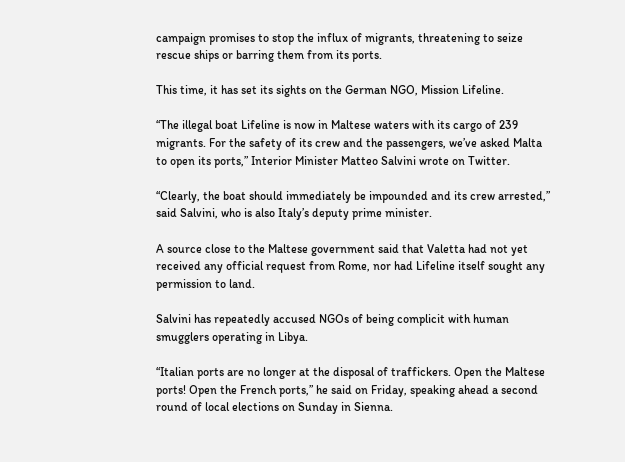campaign promises to stop the influx of migrants, threatening to seize rescue ships or barring them from its ports.

This time, it has set its sights on the German NGO, Mission Lifeline.

“The illegal boat Lifeline is now in Maltese waters with its cargo of 239 migrants. For the safety of its crew and the passengers, we’ve asked Malta to open its ports,” Interior Minister Matteo Salvini wrote on Twitter.

“Clearly, the boat should immediately be impounded and its crew arrested,” said Salvini, who is also Italy’s deputy prime minister.

A source close to the Maltese government said that Valetta had not yet received any official request from Rome, nor had Lifeline itself sought any permission to land.

Salvini has repeatedly accused NGOs of being complicit with human smugglers operating in Libya.

“Italian ports are no longer at the disposal of traffickers. Open the Maltese ports! Open the French ports,” he said on Friday, speaking ahead a second round of local elections on Sunday in Sienna.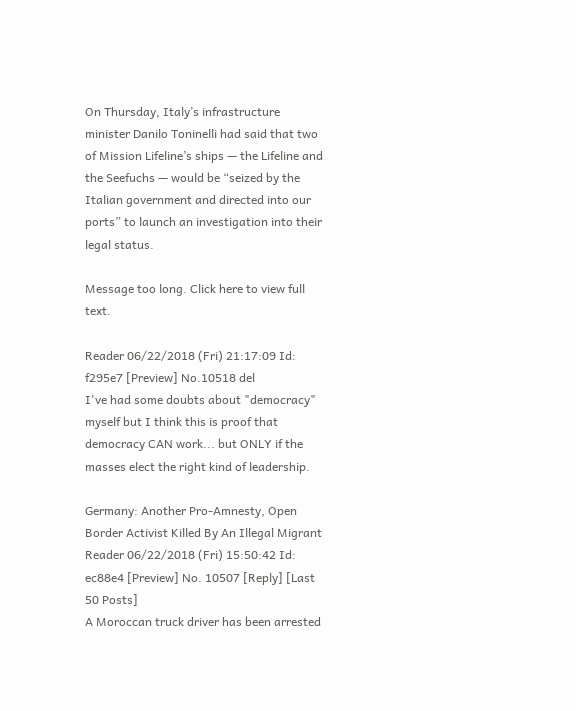On Thursday, Italy’s infrastructure minister Danilo Toninelli had said that two of Mission Lifeline’s ships — the Lifeline and the Seefuchs — would be “seized by the Italian government and directed into our ports” to launch an investigation into their legal status.

Message too long. Click here to view full text.

Reader 06/22/2018 (Fri) 21:17:09 Id: f295e7 [Preview] No.10518 del
I've had some doubts about "democracy" myself but I think this is proof that democracy CAN work... but ONLY if the masses elect the right kind of leadership.

Germany: Another Pro-Amnesty, Open Border Activist Killed By An Illegal Migrant Reader 06/22/2018 (Fri) 15:50:42 Id: ec88e4 [Preview] No. 10507 [Reply] [Last 50 Posts]
A Moroccan truck driver has been arrested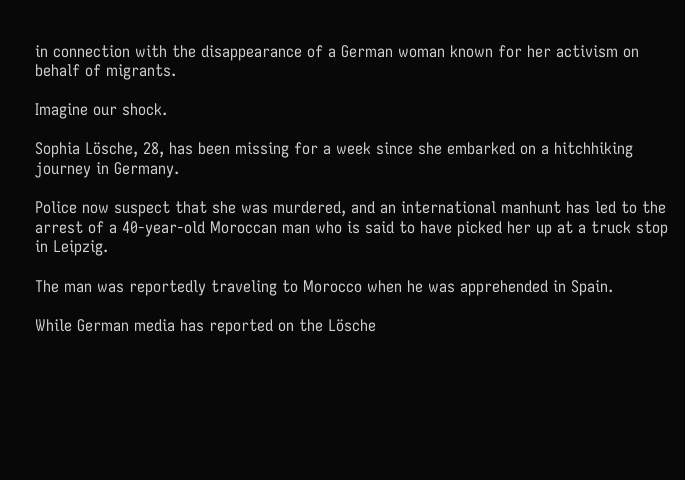in connection with the disappearance of a German woman known for her activism on behalf of migrants.

Imagine our shock.

Sophia Lösche, 28, has been missing for a week since she embarked on a hitchhiking journey in Germany.

Police now suspect that she was murdered, and an international manhunt has led to the arrest of a 40-year-old Moroccan man who is said to have picked her up at a truck stop in Leipzig.

The man was reportedly traveling to Morocco when he was apprehended in Spain.

While German media has reported on the Lösche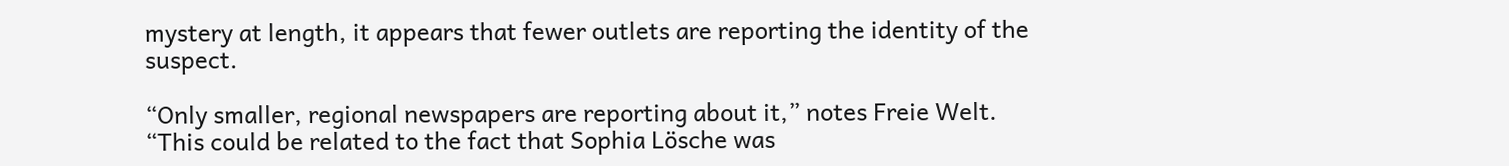mystery at length, it appears that fewer outlets are reporting the identity of the suspect.

“Only smaller, regional newspapers are reporting about it,” notes Freie Welt. “This could be related to the fact that Sophia Lösche was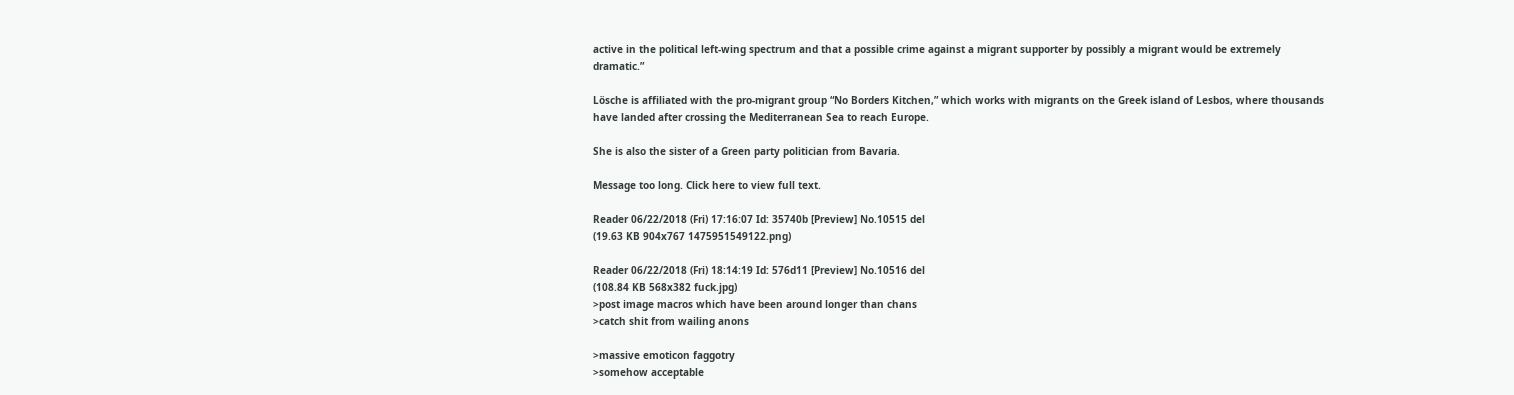active in the political left-wing spectrum and that a possible crime against a migrant supporter by possibly a migrant would be extremely dramatic.”

Lösche is affiliated with the pro-migrant group “No Borders Kitchen,” which works with migrants on the Greek island of Lesbos, where thousands have landed after crossing the Mediterranean Sea to reach Europe.

She is also the sister of a Green party politician from Bavaria.

Message too long. Click here to view full text.

Reader 06/22/2018 (Fri) 17:16:07 Id: 35740b [Preview] No.10515 del
(19.63 KB 904x767 1475951549122.png)

Reader 06/22/2018 (Fri) 18:14:19 Id: 576d11 [Preview] No.10516 del
(108.84 KB 568x382 fuck.jpg)
>post image macros which have been around longer than chans
>catch shit from wailing anons

>massive emoticon faggotry
>somehow acceptable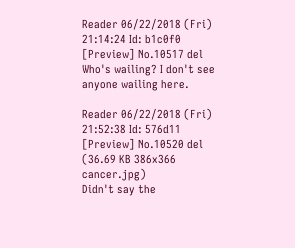Reader 06/22/2018 (Fri) 21:14:24 Id: b1c0f0 [Preview] No.10517 del
Who's wailing? I don't see anyone wailing here.

Reader 06/22/2018 (Fri) 21:52:38 Id: 576d11 [Preview] No.10520 del
(36.69 KB 386x366 cancer.jpg)
Didn't say the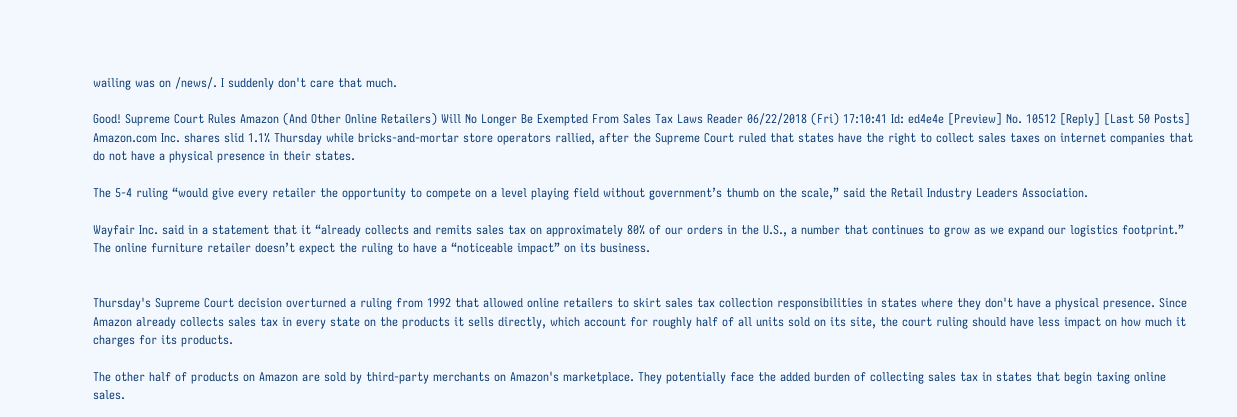wailing was on /news/. I suddenly don't care that much.

Good! Supreme Court Rules Amazon (And Other Online Retailers) Will No Longer Be Exempted From Sales Tax Laws Reader 06/22/2018 (Fri) 17:10:41 Id: ed4e4e [Preview] No. 10512 [Reply] [Last 50 Posts]
Amazon.com Inc. shares slid 1.1% Thursday while bricks-and-mortar store operators rallied, after the Supreme Court ruled that states have the right to collect sales taxes on internet companies that do not have a physical presence in their states.

The 5-4 ruling “would give every retailer the opportunity to compete on a level playing field without government’s thumb on the scale,” said the Retail Industry Leaders Association.

Wayfair Inc. said in a statement that it “already collects and remits sales tax on approximately 80% of our orders in the U.S., a number that continues to grow as we expand our logistics footprint.” The online furniture retailer doesn’t expect the ruling to have a “noticeable impact” on its business.


Thursday's Supreme Court decision overturned a ruling from 1992 that allowed online retailers to skirt sales tax collection responsibilities in states where they don't have a physical presence. Since Amazon already collects sales tax in every state on the products it sells directly, which account for roughly half of all units sold on its site, the court ruling should have less impact on how much it charges for its products.

The other half of products on Amazon are sold by third-party merchants on Amazon's marketplace. They potentially face the added burden of collecting sales tax in states that begin taxing online sales.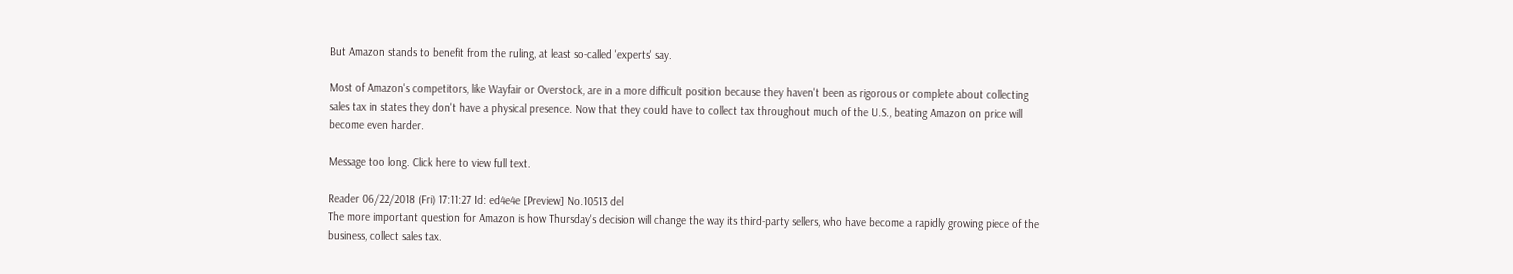But Amazon stands to benefit from the ruling, at least so-called 'experts' say.

Most of Amazon's competitors, like Wayfair or Overstock, are in a more difficult position because they haven't been as rigorous or complete about collecting sales tax in states they don't have a physical presence. Now that they could have to collect tax throughout much of the U.S., beating Amazon on price will become even harder.

Message too long. Click here to view full text.

Reader 06/22/2018 (Fri) 17:11:27 Id: ed4e4e [Preview] No.10513 del
The more important question for Amazon is how Thursday's decision will change the way its third-party sellers, who have become a rapidly growing piece of the business, collect sales tax.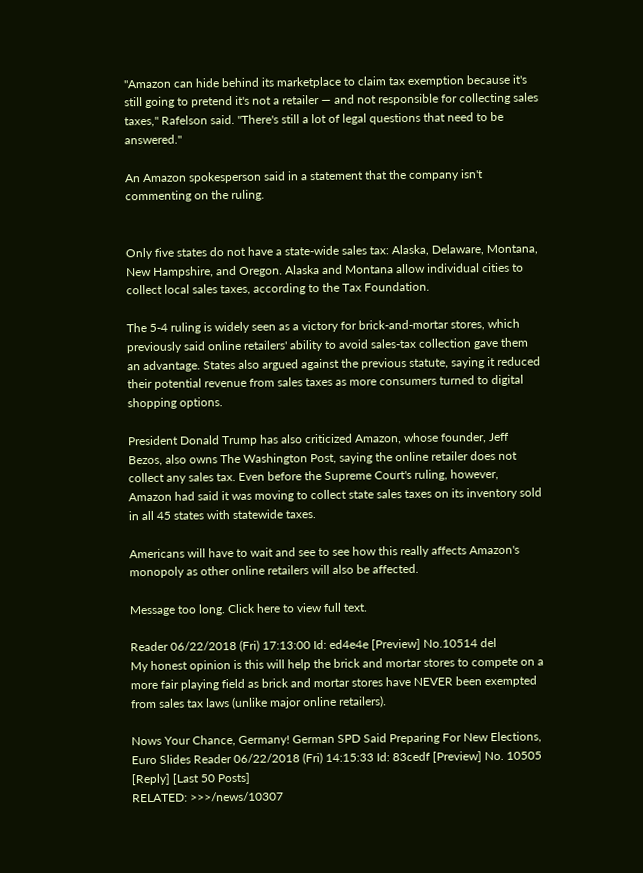"Amazon can hide behind its marketplace to claim tax exemption because it's still going to pretend it's not a retailer — and not responsible for collecting sales taxes," Rafelson said. "There's still a lot of legal questions that need to be answered."

An Amazon spokesperson said in a statement that the company isn't commenting on the ruling.


Only five states do not have a state-wide sales tax: Alaska, Delaware, Montana, New Hampshire, and Oregon. Alaska and Montana allow individual cities to collect local sales taxes, according to the Tax Foundation.

The 5-4 ruling is widely seen as a victory for brick-and-mortar stores, which previously said online retailers' ability to avoid sales-tax collection gave them an advantage. States also argued against the previous statute, saying it reduced their potential revenue from sales taxes as more consumers turned to digital shopping options.

President Donald Trump has also criticized Amazon, whose founder, Jeff Bezos, also owns The Washington Post, saying the online retailer does not collect any sales tax. Even before the Supreme Court's ruling, however, Amazon had said it was moving to collect state sales taxes on its inventory sold in all 45 states with statewide taxes.

Americans will have to wait and see to see how this really affects Amazon's monopoly as other online retailers will also be affected.

Message too long. Click here to view full text.

Reader 06/22/2018 (Fri) 17:13:00 Id: ed4e4e [Preview] No.10514 del
My honest opinion is this will help the brick and mortar stores to compete on a more fair playing field as brick and mortar stores have NEVER been exempted from sales tax laws (unlike major online retailers).

Nows Your Chance, Germany! German SPD Said Preparing For New Elections, Euro Slides Reader 06/22/2018 (Fri) 14:15:33 Id: 83cedf [Preview] No. 10505 [Reply] [Last 50 Posts]
RELATED: >>>/news/10307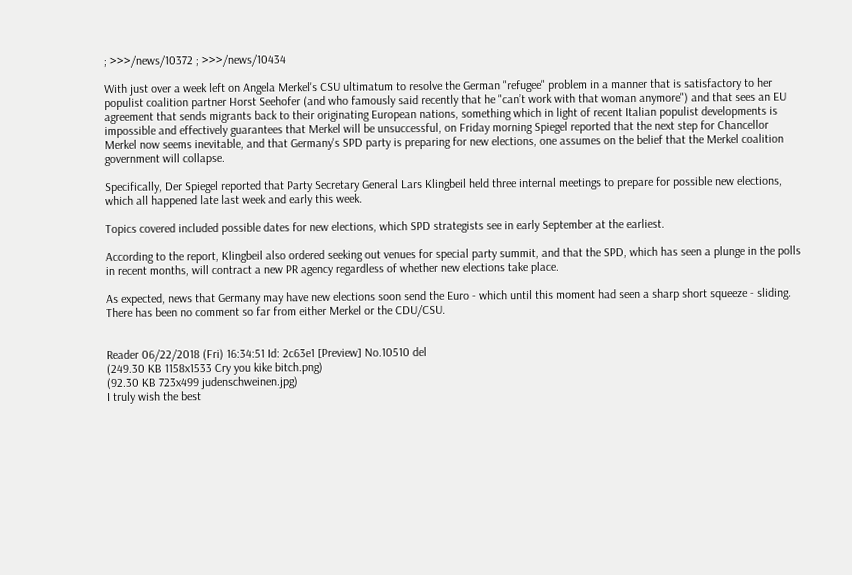; >>>/news/10372 ; >>>/news/10434

With just over a week left on Angela Merkel's CSU ultimatum to resolve the German "refugee" problem in a manner that is satisfactory to her populist coalition partner Horst Seehofer (and who famously said recently that he "can’t work with that woman anymore") and that sees an EU agreement that sends migrants back to their originating European nations, something which in light of recent Italian populist developments is impossible and effectively guarantees that Merkel will be unsuccessful, on Friday morning Spiegel reported that the next step for Chancellor Merkel now seems inevitable, and that Germany's SPD party is preparing for new elections, one assumes on the belief that the Merkel coalition government will collapse.

Specifically, Der Spiegel reported that Party Secretary General Lars Klingbeil held three internal meetings to prepare for possible new elections, which all happened late last week and early this week.

Topics covered included possible dates for new elections, which SPD strategists see in early September at the earliest.

According to the report, Klingbeil also ordered seeking out venues for special party summit, and that the SPD, which has seen a plunge in the polls in recent months, will contract a new PR agency regardless of whether new elections take place.

As expected, news that Germany may have new elections soon send the Euro - which until this moment had seen a sharp short squeeze - sliding. There has been no comment so far from either Merkel or the CDU/CSU.


Reader 06/22/2018 (Fri) 16:34:51 Id: 2c63e1 [Preview] No.10510 del
(249.30 KB 1158x1533 Cry you kike bitch.png)
(92.30 KB 723x499 judenschweinen.jpg)
I truly wish the best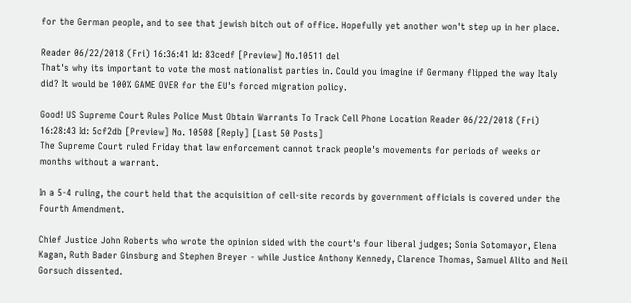for the German people, and to see that jewish bitch out of office. Hopefully yet another won't step up in her place.

Reader 06/22/2018 (Fri) 16:36:41 Id: 83cedf [Preview] No.10511 del
That's why its important to vote the most nationalist parties in. Could you imagine if Germany flipped the way Italy did? It would be 100% GAME OVER for the EU's forced migration policy.

Good! US Supreme Court Rules Police Must Obtain Warrants To Track Cell Phone Location Reader 06/22/2018 (Fri) 16:28:43 Id: 5cf2db [Preview] No. 10508 [Reply] [Last 50 Posts]
The Supreme Court ruled Friday that law enforcement cannot track people's movements for periods of weeks or months without a warrant.

In a 5-4 ruling, the court held that the acquisition of cell-site records by government officials is covered under the Fourth Amendment.

Chief Justice John Roberts who wrote the opinion sided with the court's four liberal judges; Sonia Sotomayor, Elena Kagan, Ruth Bader Ginsburg and Stephen Breyer - while Justice Anthony Kennedy, Clarence Thomas, Samuel Alito and Neil Gorsuch dissented.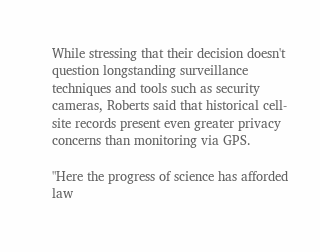While stressing that their decision doesn't question longstanding surveillance techniques and tools such as security cameras, Roberts said that historical cell-site records present even greater privacy concerns than monitoring via GPS.

"Here the progress of science has afforded law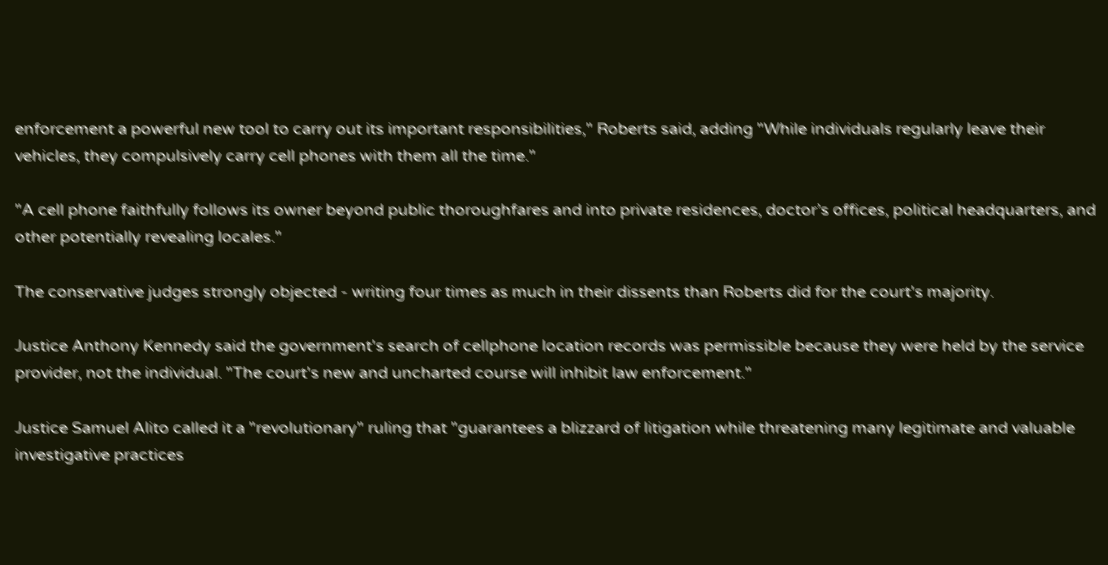enforcement a powerful new tool to carry out its important responsibilities," Roberts said, adding "While individuals regularly leave their vehicles, they compulsively carry cell phones with them all the time."

"A cell phone faithfully follows its owner beyond public thoroughfares and into private residences, doctor’s offices, political headquarters, and other potentially revealing locales."

The conservative judges strongly objected - writing four times as much in their dissents than Roberts did for the court's majority.

Justice Anthony Kennedy said the government's search of cellphone location records was permissible because they were held by the service provider, not the individual. "The court's new and uncharted course will inhibit law enforcement."

Justice Samuel Alito called it a "revolutionary" ruling that "guarantees a blizzard of litigation while threatening many legitimate and valuable investigative practices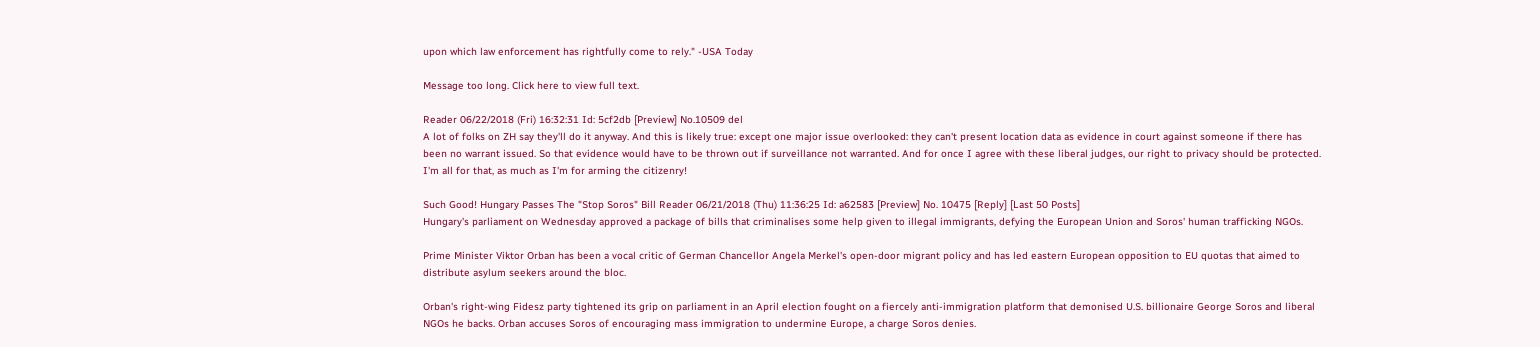upon which law enforcement has rightfully come to rely." -USA Today

Message too long. Click here to view full text.

Reader 06/22/2018 (Fri) 16:32:31 Id: 5cf2db [Preview] No.10509 del
A lot of folks on ZH say they'll do it anyway. And this is likely true: except one major issue overlooked: they can't present location data as evidence in court against someone if there has been no warrant issued. So that evidence would have to be thrown out if surveillance not warranted. And for once I agree with these liberal judges, our right to privacy should be protected. I'm all for that, as much as I'm for arming the citizenry!

Such Good! Hungary Passes The "Stop Soros" Bill Reader 06/21/2018 (Thu) 11:36:25 Id: a62583 [Preview] No. 10475 [Reply] [Last 50 Posts]
Hungary's parliament on Wednesday approved a package of bills that criminalises some help given to illegal immigrants, defying the European Union and Soros' human trafficking NGOs.

Prime Minister Viktor Orban has been a vocal critic of German Chancellor Angela Merkel's open-door migrant policy and has led eastern European opposition to EU quotas that aimed to distribute asylum seekers around the bloc.

Orban's right-wing Fidesz party tightened its grip on parliament in an April election fought on a fiercely anti-immigration platform that demonised U.S. billionaire George Soros and liberal NGOs he backs. Orban accuses Soros of encouraging mass immigration to undermine Europe, a charge Soros denies.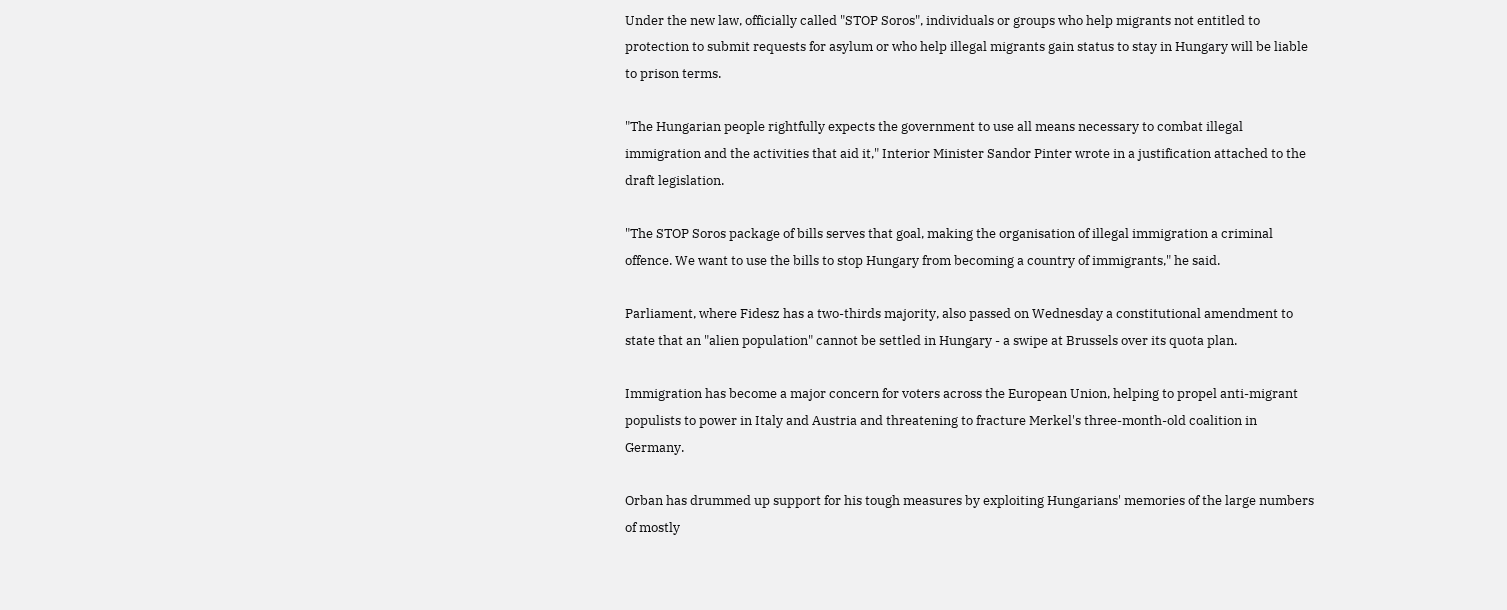Under the new law, officially called "STOP Soros", individuals or groups who help migrants not entitled to protection to submit requests for asylum or who help illegal migrants gain status to stay in Hungary will be liable to prison terms.

"The Hungarian people rightfully expects the government to use all means necessary to combat illegal immigration and the activities that aid it," Interior Minister Sandor Pinter wrote in a justification attached to the draft legislation.

"The STOP Soros package of bills serves that goal, making the organisation of illegal immigration a criminal offence. We want to use the bills to stop Hungary from becoming a country of immigrants," he said.

Parliament, where Fidesz has a two-thirds majority, also passed on Wednesday a constitutional amendment to state that an "alien population" cannot be settled in Hungary - a swipe at Brussels over its quota plan.

Immigration has become a major concern for voters across the European Union, helping to propel anti-migrant populists to power in Italy and Austria and threatening to fracture Merkel's three-month-old coalition in Germany.

Orban has drummed up support for his tough measures by exploiting Hungarians' memories of the large numbers of mostly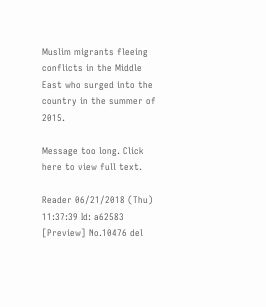Muslim migrants fleeing conflicts in the Middle East who surged into the country in the summer of 2015.

Message too long. Click here to view full text.

Reader 06/21/2018 (Thu) 11:37:39 Id: a62583 [Preview] No.10476 del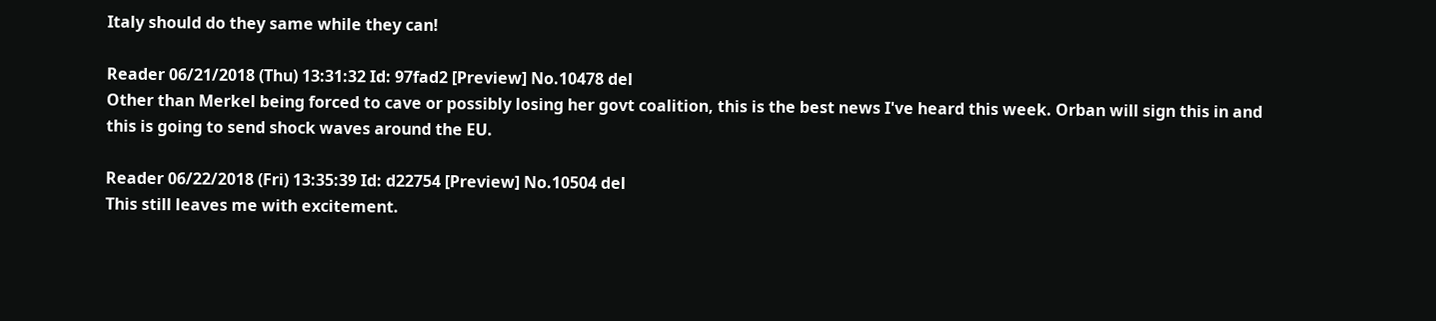Italy should do they same while they can!

Reader 06/21/2018 (Thu) 13:31:32 Id: 97fad2 [Preview] No.10478 del
Other than Merkel being forced to cave or possibly losing her govt coalition, this is the best news I've heard this week. Orban will sign this in and this is going to send shock waves around the EU.

Reader 06/22/2018 (Fri) 13:35:39 Id: d22754 [Preview] No.10504 del
This still leaves me with excitement.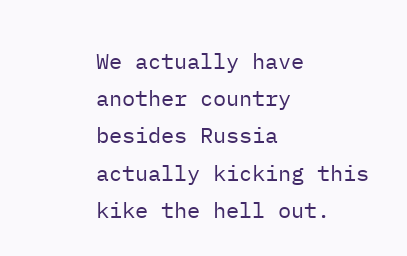We actually have another country besides Russia actually kicking this kike the hell out.